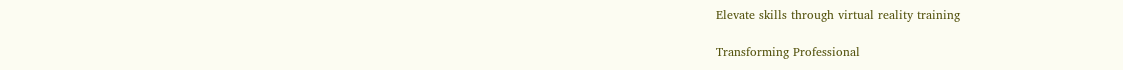Elevate skills through virtual reality training

Transforming Professional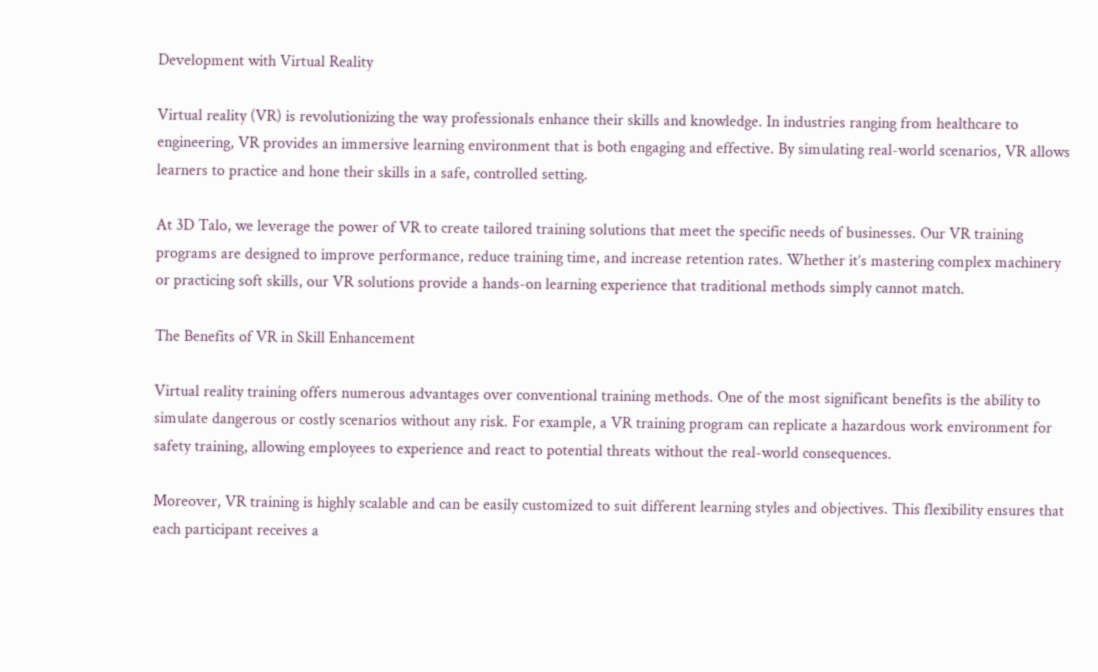Development with Virtual Reality

Virtual reality (VR) is revolutionizing the way professionals enhance their skills and knowledge. In industries ranging from healthcare to engineering, VR provides an immersive learning environment that is both engaging and effective. By simulating real-world scenarios, VR allows learners to practice and hone their skills in a safe, controlled setting.

At 3D Talo, we leverage the power of VR to create tailored training solutions that meet the specific needs of businesses. Our VR training programs are designed to improve performance, reduce training time, and increase retention rates. Whether it’s mastering complex machinery or practicing soft skills, our VR solutions provide a hands-on learning experience that traditional methods simply cannot match.

The Benefits of VR in Skill Enhancement

Virtual reality training offers numerous advantages over conventional training methods. One of the most significant benefits is the ability to simulate dangerous or costly scenarios without any risk. For example, a VR training program can replicate a hazardous work environment for safety training, allowing employees to experience and react to potential threats without the real-world consequences.

Moreover, VR training is highly scalable and can be easily customized to suit different learning styles and objectives. This flexibility ensures that each participant receives a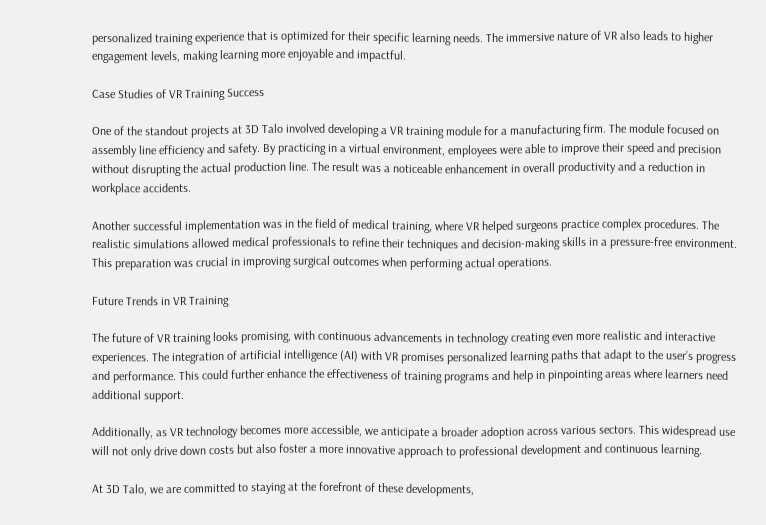personalized training experience that is optimized for their specific learning needs. The immersive nature of VR also leads to higher engagement levels, making learning more enjoyable and impactful.

Case Studies of VR Training Success

One of the standout projects at 3D Talo involved developing a VR training module for a manufacturing firm. The module focused on assembly line efficiency and safety. By practicing in a virtual environment, employees were able to improve their speed and precision without disrupting the actual production line. The result was a noticeable enhancement in overall productivity and a reduction in workplace accidents.

Another successful implementation was in the field of medical training, where VR helped surgeons practice complex procedures. The realistic simulations allowed medical professionals to refine their techniques and decision-making skills in a pressure-free environment. This preparation was crucial in improving surgical outcomes when performing actual operations.

Future Trends in VR Training

The future of VR training looks promising, with continuous advancements in technology creating even more realistic and interactive experiences. The integration of artificial intelligence (AI) with VR promises personalized learning paths that adapt to the user’s progress and performance. This could further enhance the effectiveness of training programs and help in pinpointing areas where learners need additional support.

Additionally, as VR technology becomes more accessible, we anticipate a broader adoption across various sectors. This widespread use will not only drive down costs but also foster a more innovative approach to professional development and continuous learning.

At 3D Talo, we are committed to staying at the forefront of these developments,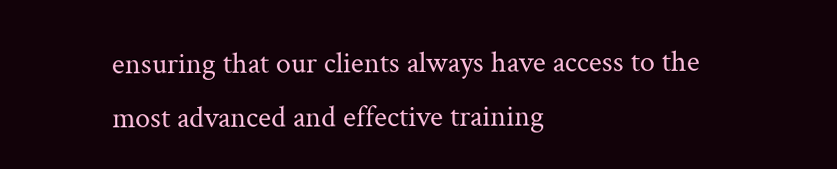ensuring that our clients always have access to the most advanced and effective training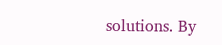solutions. By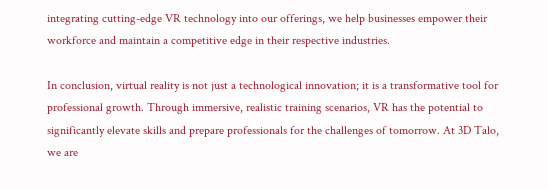integrating cutting-edge VR technology into our offerings, we help businesses empower their workforce and maintain a competitive edge in their respective industries.

In conclusion, virtual reality is not just a technological innovation; it is a transformative tool for professional growth. Through immersive, realistic training scenarios, VR has the potential to significantly elevate skills and prepare professionals for the challenges of tomorrow. At 3D Talo, we are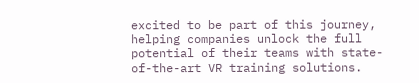excited to be part of this journey, helping companies unlock the full potential of their teams with state-of-the-art VR training solutions.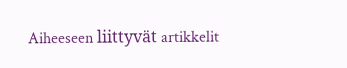Aiheeseen liittyvät artikkelit